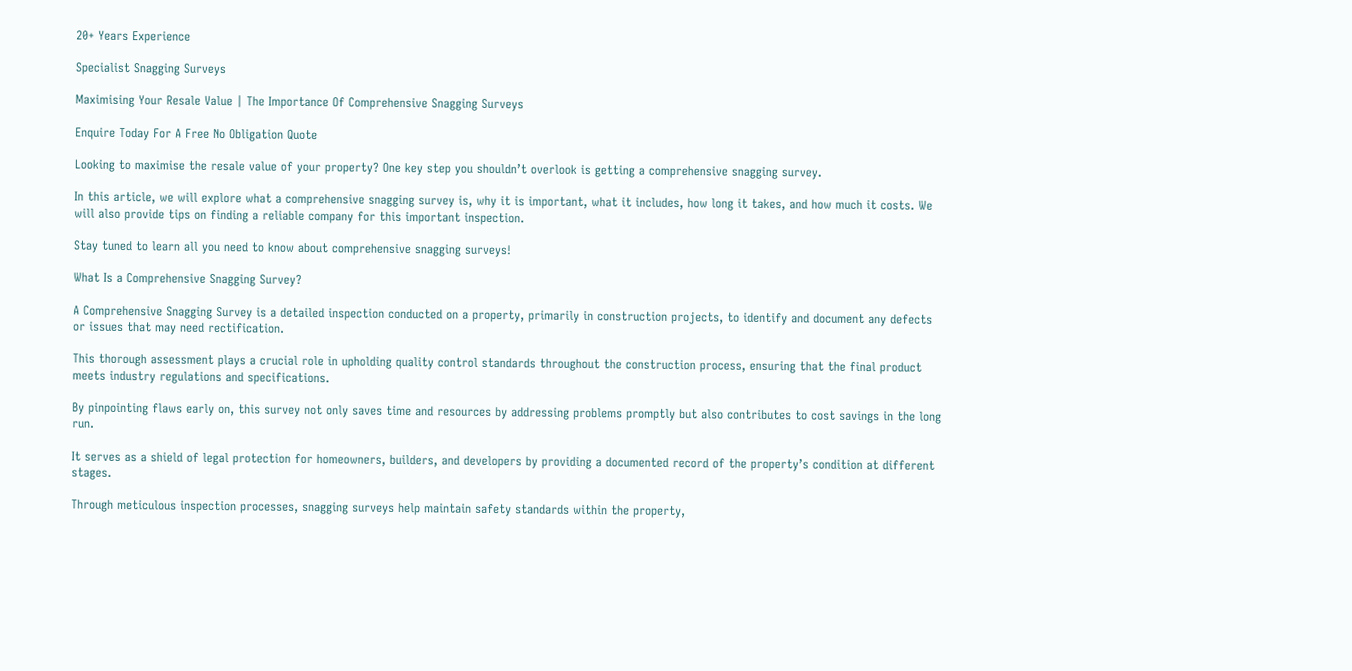20+ Years Experience

Specialist Snagging Surveys

Maximising Your Resale Value | The Importance Of Comprehensive Snagging Surveys

Enquire Today For A Free No Obligation Quote

Looking to maximise the resale value of your property? One key step you shouldn’t overlook is getting a comprehensive snagging survey.

In this article, we will explore what a comprehensive snagging survey is, why it is important, what it includes, how long it takes, and how much it costs. We will also provide tips on finding a reliable company for this important inspection.

Stay tuned to learn all you need to know about comprehensive snagging surveys!

What Is a Comprehensive Snagging Survey?

A Comprehensive Snagging Survey is a detailed inspection conducted on a property, primarily in construction projects, to identify and document any defects or issues that may need rectification.

This thorough assessment plays a crucial role in upholding quality control standards throughout the construction process, ensuring that the final product meets industry regulations and specifications.

By pinpointing flaws early on, this survey not only saves time and resources by addressing problems promptly but also contributes to cost savings in the long run.

It serves as a shield of legal protection for homeowners, builders, and developers by providing a documented record of the property’s condition at different stages.

Through meticulous inspection processes, snagging surveys help maintain safety standards within the property,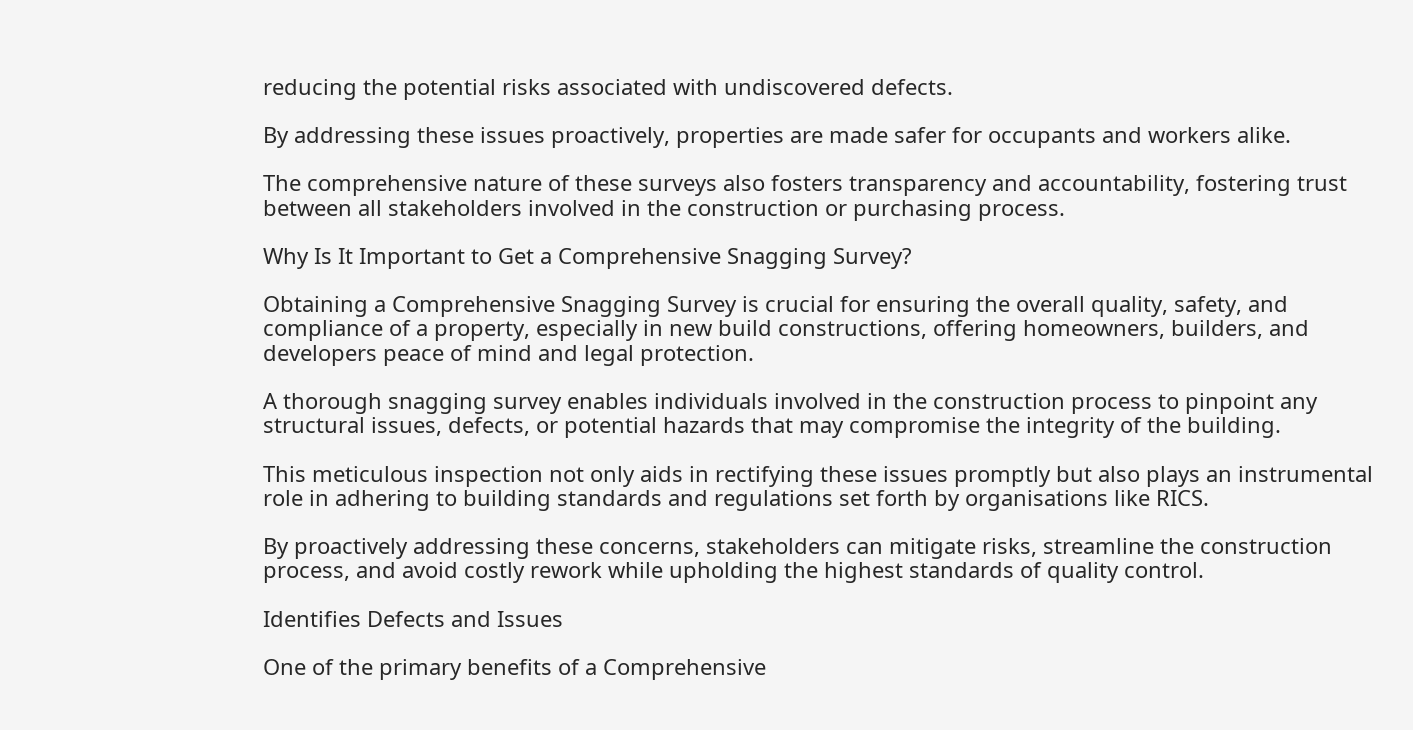reducing the potential risks associated with undiscovered defects.

By addressing these issues proactively, properties are made safer for occupants and workers alike.

The comprehensive nature of these surveys also fosters transparency and accountability, fostering trust between all stakeholders involved in the construction or purchasing process.

Why Is It Important to Get a Comprehensive Snagging Survey?

Obtaining a Comprehensive Snagging Survey is crucial for ensuring the overall quality, safety, and compliance of a property, especially in new build constructions, offering homeowners, builders, and developers peace of mind and legal protection.

A thorough snagging survey enables individuals involved in the construction process to pinpoint any structural issues, defects, or potential hazards that may compromise the integrity of the building.

This meticulous inspection not only aids in rectifying these issues promptly but also plays an instrumental role in adhering to building standards and regulations set forth by organisations like RICS.

By proactively addressing these concerns, stakeholders can mitigate risks, streamline the construction process, and avoid costly rework while upholding the highest standards of quality control.

Identifies Defects and Issues

One of the primary benefits of a Comprehensive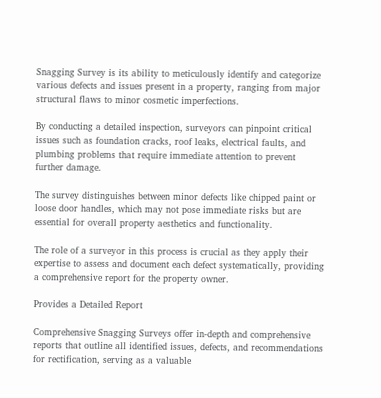Snagging Survey is its ability to meticulously identify and categorize various defects and issues present in a property, ranging from major structural flaws to minor cosmetic imperfections.

By conducting a detailed inspection, surveyors can pinpoint critical issues such as foundation cracks, roof leaks, electrical faults, and plumbing problems that require immediate attention to prevent further damage.

The survey distinguishes between minor defects like chipped paint or loose door handles, which may not pose immediate risks but are essential for overall property aesthetics and functionality.

The role of a surveyor in this process is crucial as they apply their expertise to assess and document each defect systematically, providing a comprehensive report for the property owner.

Provides a Detailed Report

Comprehensive Snagging Surveys offer in-depth and comprehensive reports that outline all identified issues, defects, and recommendations for rectification, serving as a valuable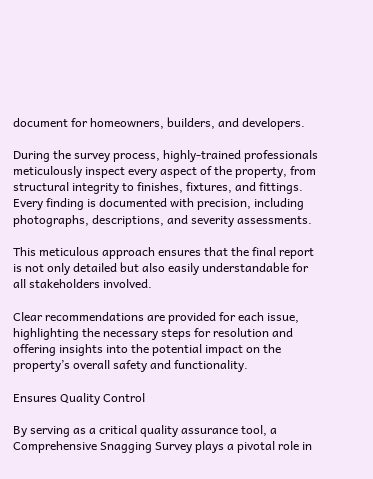document for homeowners, builders, and developers.

During the survey process, highly-trained professionals meticulously inspect every aspect of the property, from structural integrity to finishes, fixtures, and fittings. Every finding is documented with precision, including photographs, descriptions, and severity assessments.

This meticulous approach ensures that the final report is not only detailed but also easily understandable for all stakeholders involved.

Clear recommendations are provided for each issue, highlighting the necessary steps for resolution and offering insights into the potential impact on the property’s overall safety and functionality.

Ensures Quality Control

By serving as a critical quality assurance tool, a Comprehensive Snagging Survey plays a pivotal role in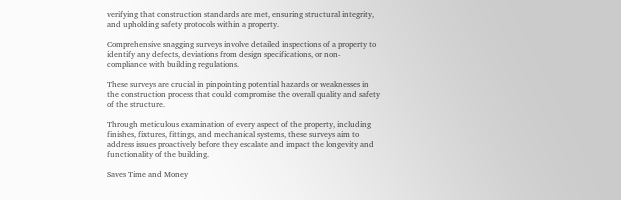verifying that construction standards are met, ensuring structural integrity, and upholding safety protocols within a property.

Comprehensive snagging surveys involve detailed inspections of a property to identify any defects, deviations from design specifications, or non-compliance with building regulations.

These surveys are crucial in pinpointing potential hazards or weaknesses in the construction process that could compromise the overall quality and safety of the structure.

Through meticulous examination of every aspect of the property, including finishes, fixtures, fittings, and mechanical systems, these surveys aim to address issues proactively before they escalate and impact the longevity and functionality of the building.

Saves Time and Money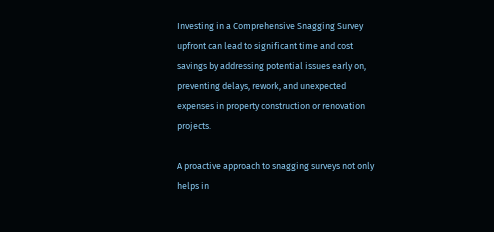Investing in a Comprehensive Snagging Survey upfront can lead to significant time and cost savings by addressing potential issues early on, preventing delays, rework, and unexpected expenses in property construction or renovation projects.

A proactive approach to snagging surveys not only helps in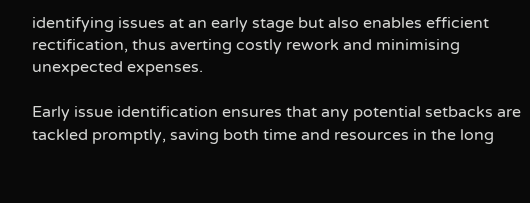identifying issues at an early stage but also enables efficient rectification, thus averting costly rework and minimising unexpected expenses.

Early issue identification ensures that any potential setbacks are tackled promptly, saving both time and resources in the long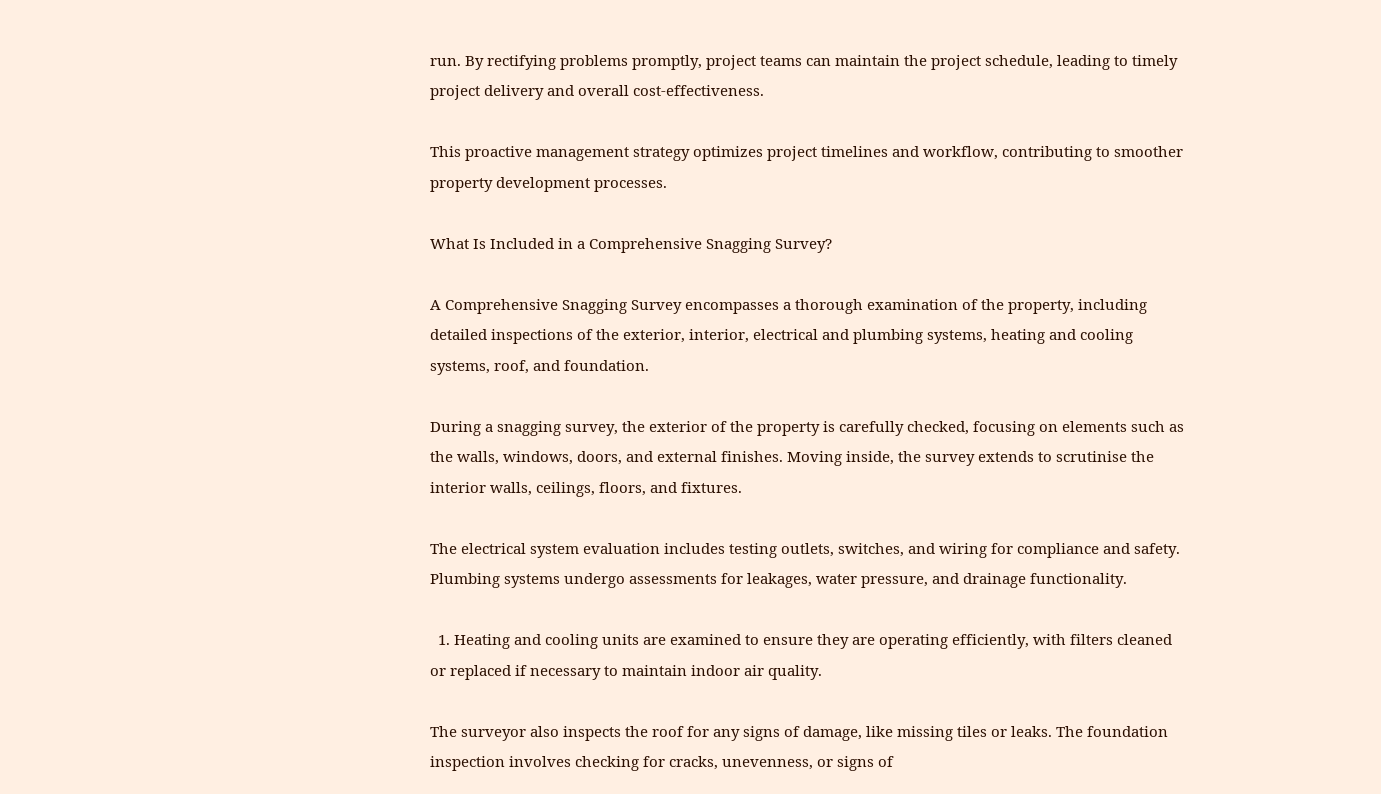run. By rectifying problems promptly, project teams can maintain the project schedule, leading to timely project delivery and overall cost-effectiveness.

This proactive management strategy optimizes project timelines and workflow, contributing to smoother property development processes.

What Is Included in a Comprehensive Snagging Survey?

A Comprehensive Snagging Survey encompasses a thorough examination of the property, including detailed inspections of the exterior, interior, electrical and plumbing systems, heating and cooling systems, roof, and foundation.

During a snagging survey, the exterior of the property is carefully checked, focusing on elements such as the walls, windows, doors, and external finishes. Moving inside, the survey extends to scrutinise the interior walls, ceilings, floors, and fixtures.

The electrical system evaluation includes testing outlets, switches, and wiring for compliance and safety. Plumbing systems undergo assessments for leakages, water pressure, and drainage functionality.

  1. Heating and cooling units are examined to ensure they are operating efficiently, with filters cleaned or replaced if necessary to maintain indoor air quality.

The surveyor also inspects the roof for any signs of damage, like missing tiles or leaks. The foundation inspection involves checking for cracks, unevenness, or signs of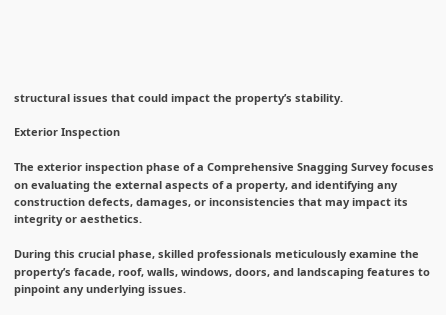structural issues that could impact the property’s stability.

Exterior Inspection

The exterior inspection phase of a Comprehensive Snagging Survey focuses on evaluating the external aspects of a property, and identifying any construction defects, damages, or inconsistencies that may impact its integrity or aesthetics.

During this crucial phase, skilled professionals meticulously examine the property’s facade, roof, walls, windows, doors, and landscaping features to pinpoint any underlying issues.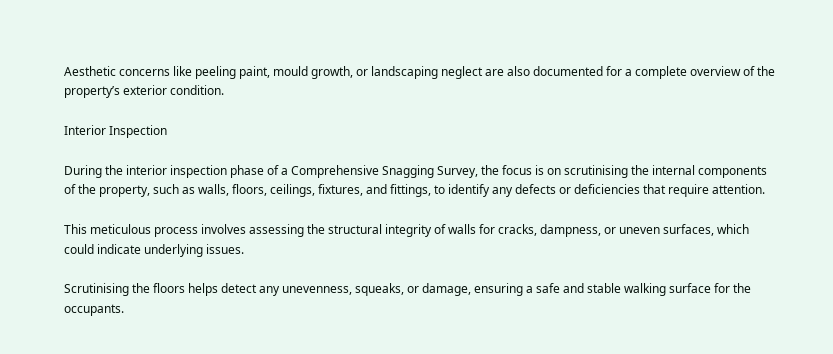Aesthetic concerns like peeling paint, mould growth, or landscaping neglect are also documented for a complete overview of the property’s exterior condition.

Interior Inspection

During the interior inspection phase of a Comprehensive Snagging Survey, the focus is on scrutinising the internal components of the property, such as walls, floors, ceilings, fixtures, and fittings, to identify any defects or deficiencies that require attention.

This meticulous process involves assessing the structural integrity of walls for cracks, dampness, or uneven surfaces, which could indicate underlying issues.

Scrutinising the floors helps detect any unevenness, squeaks, or damage, ensuring a safe and stable walking surface for the occupants.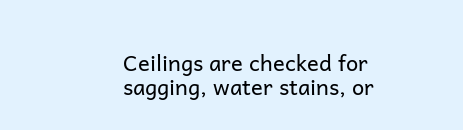Ceilings are checked for sagging, water stains, or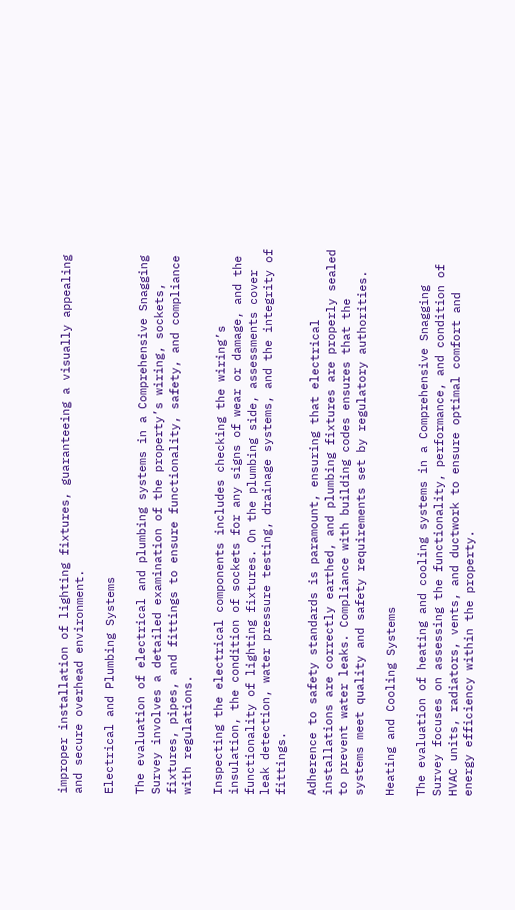improper installation of lighting fixtures, guaranteeing a visually appealing and secure overhead environment.

Electrical and Plumbing Systems

The evaluation of electrical and plumbing systems in a Comprehensive Snagging Survey involves a detailed examination of the property’s wiring, sockets, fixtures, pipes, and fittings to ensure functionality, safety, and compliance with regulations.

Inspecting the electrical components includes checking the wiring’s insulation, the condition of sockets for any signs of wear or damage, and the functionality of lighting fixtures. On the plumbing side, assessments cover leak detection, water pressure testing, drainage systems, and the integrity of fittings.

Adherence to safety standards is paramount, ensuring that electrical installations are correctly earthed, and plumbing fixtures are properly sealed to prevent water leaks. Compliance with building codes ensures that the systems meet quality and safety requirements set by regulatory authorities.

Heating and Cooling Systems

The evaluation of heating and cooling systems in a Comprehensive Snagging Survey focuses on assessing the functionality, performance, and condition of HVAC units, radiators, vents, and ductwork to ensure optimal comfort and energy efficiency within the property.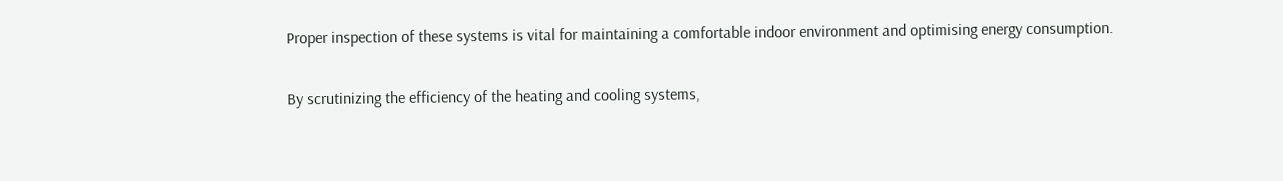Proper inspection of these systems is vital for maintaining a comfortable indoor environment and optimising energy consumption.

By scrutinizing the efficiency of the heating and cooling systems,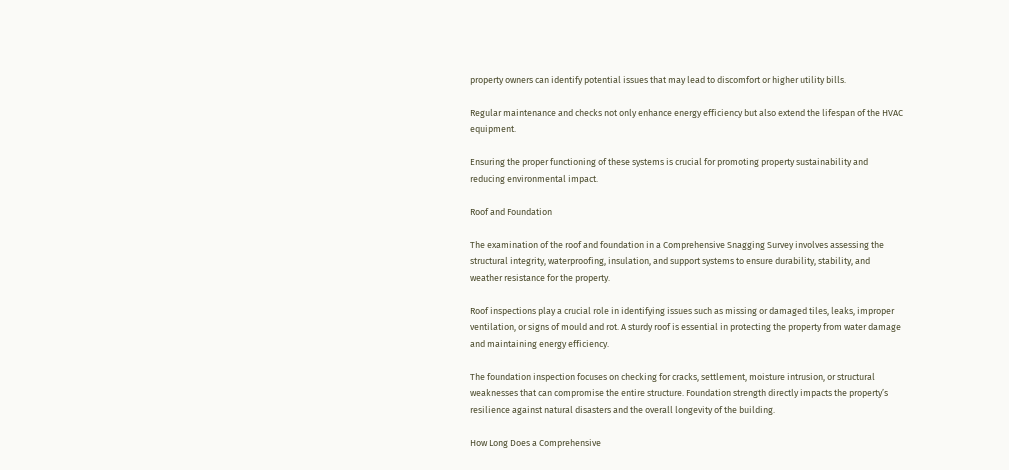property owners can identify potential issues that may lead to discomfort or higher utility bills.

Regular maintenance and checks not only enhance energy efficiency but also extend the lifespan of the HVAC equipment.

Ensuring the proper functioning of these systems is crucial for promoting property sustainability and reducing environmental impact.

Roof and Foundation

The examination of the roof and foundation in a Comprehensive Snagging Survey involves assessing the structural integrity, waterproofing, insulation, and support systems to ensure durability, stability, and weather resistance for the property.

Roof inspections play a crucial role in identifying issues such as missing or damaged tiles, leaks, improper ventilation, or signs of mould and rot. A sturdy roof is essential in protecting the property from water damage and maintaining energy efficiency.

The foundation inspection focuses on checking for cracks, settlement, moisture intrusion, or structural weaknesses that can compromise the entire structure. Foundation strength directly impacts the property’s resilience against natural disasters and the overall longevity of the building.

How Long Does a Comprehensive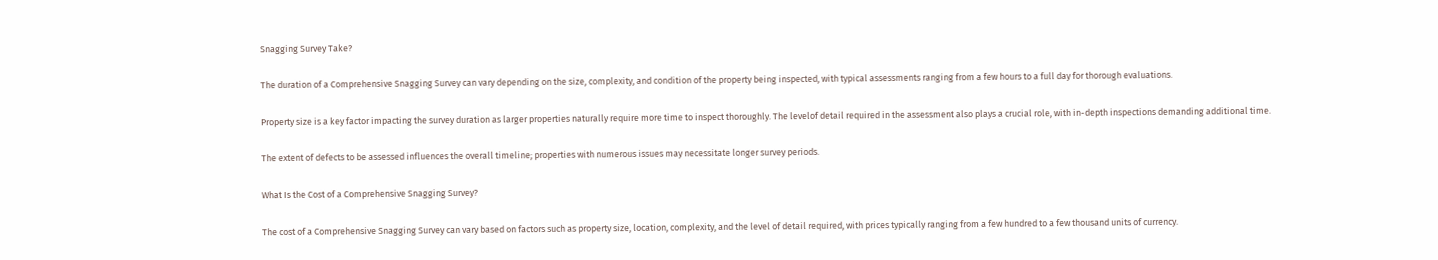Snagging Survey Take?

The duration of a Comprehensive Snagging Survey can vary depending on the size, complexity, and condition of the property being inspected, with typical assessments ranging from a few hours to a full day for thorough evaluations.

Property size is a key factor impacting the survey duration as larger properties naturally require more time to inspect thoroughly. The levelof detail required in the assessment also plays a crucial role, with in-depth inspections demanding additional time.

The extent of defects to be assessed influences the overall timeline; properties with numerous issues may necessitate longer survey periods.

What Is the Cost of a Comprehensive Snagging Survey?

The cost of a Comprehensive Snagging Survey can vary based on factors such as property size, location, complexity, and the level of detail required, with prices typically ranging from a few hundred to a few thousand units of currency.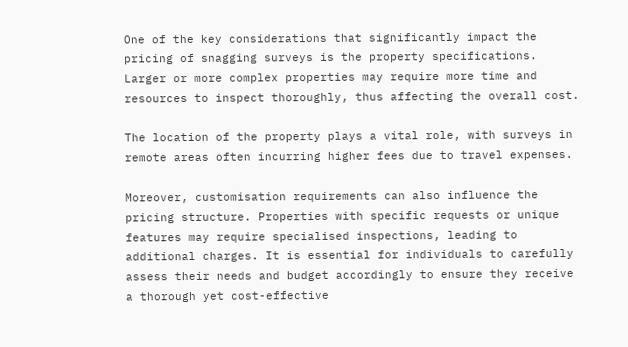One of the key considerations that significantly impact the pricing of snagging surveys is the property specifications. Larger or more complex properties may require more time and resources to inspect thoroughly, thus affecting the overall cost.

The location of the property plays a vital role, with surveys in remote areas often incurring higher fees due to travel expenses.

Moreover, customisation requirements can also influence the pricing structure. Properties with specific requests or unique features may require specialised inspections, leading to additional charges. It is essential for individuals to carefully assess their needs and budget accordingly to ensure they receive a thorough yet cost-effective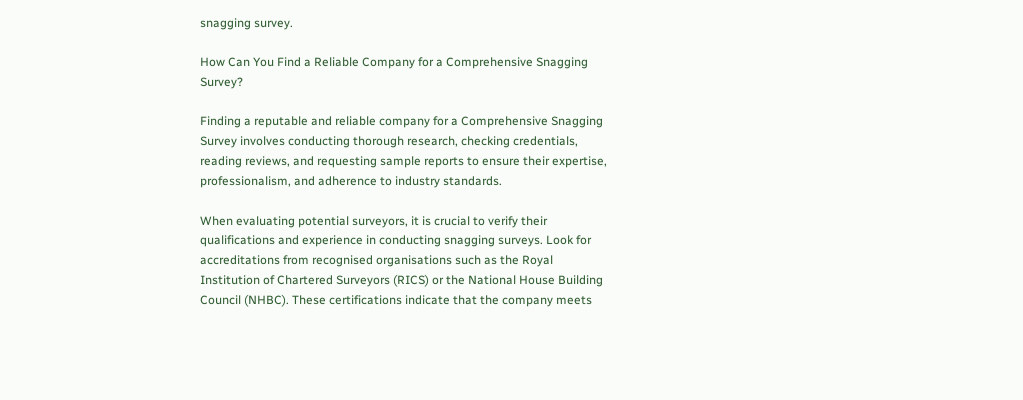snagging survey.

How Can You Find a Reliable Company for a Comprehensive Snagging Survey?

Finding a reputable and reliable company for a Comprehensive Snagging Survey involves conducting thorough research, checking credentials, reading reviews, and requesting sample reports to ensure their expertise, professionalism, and adherence to industry standards.

When evaluating potential surveyors, it is crucial to verify their qualifications and experience in conducting snagging surveys. Look for accreditations from recognised organisations such as the Royal Institution of Chartered Surveyors (RICS) or the National House Building Council (NHBC). These certifications indicate that the company meets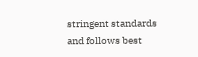stringent standards and follows best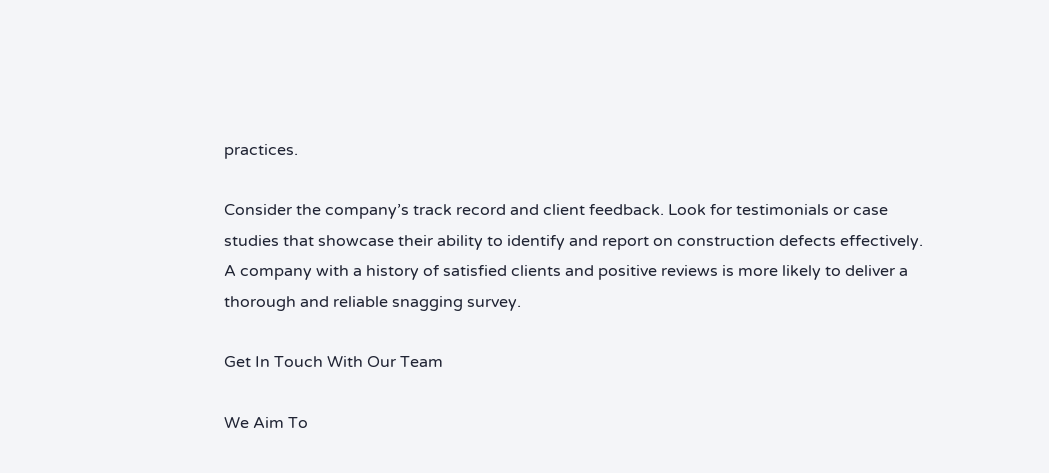practices.

Consider the company’s track record and client feedback. Look for testimonials or case studies that showcase their ability to identify and report on construction defects effectively. A company with a history of satisfied clients and positive reviews is more likely to deliver a thorough and reliable snagging survey.

Get In Touch With Our Team

We Aim To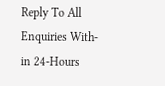Reply To All Enquiries With-in 24-Hours